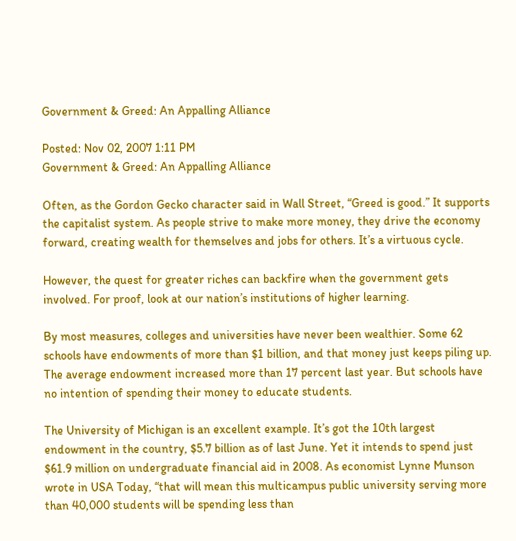Government & Greed: An Appalling Alliance

Posted: Nov 02, 2007 1:11 PM
Government & Greed: An Appalling Alliance

Often, as the Gordon Gecko character said in Wall Street, “Greed is good.” It supports the capitalist system. As people strive to make more money, they drive the economy forward, creating wealth for themselves and jobs for others. It’s a virtuous cycle.

However, the quest for greater riches can backfire when the government gets involved. For proof, look at our nation’s institutions of higher learning.

By most measures, colleges and universities have never been wealthier. Some 62 schools have endowments of more than $1 billion, and that money just keeps piling up. The average endowment increased more than 17 percent last year. But schools have no intention of spending their money to educate students.

The University of Michigan is an excellent example. It’s got the 10th largest endowment in the country, $5.7 billion as of last June. Yet it intends to spend just $61.9 million on undergraduate financial aid in 2008. As economist Lynne Munson wrote in USA Today, “that will mean this multicampus public university serving more than 40,000 students will be spending less than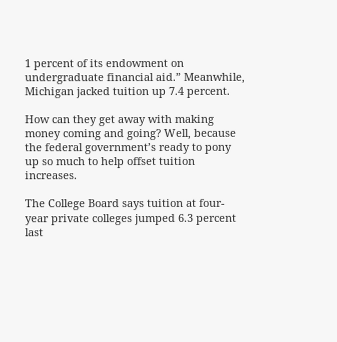1 percent of its endowment on undergraduate financial aid.” Meanwhile, Michigan jacked tuition up 7.4 percent.

How can they get away with making money coming and going? Well, because the federal government’s ready to pony up so much to help offset tuition increases.

The College Board says tuition at four-year private colleges jumped 6.3 percent last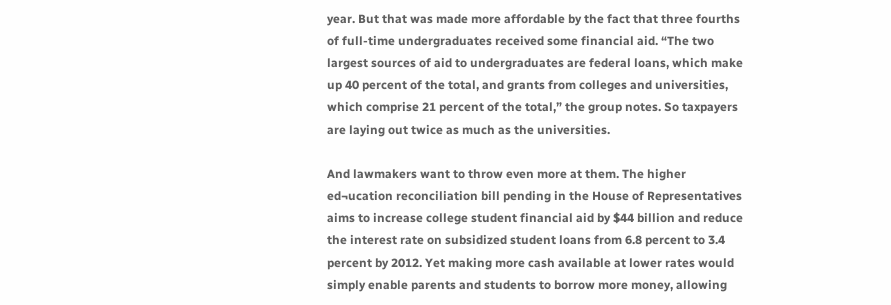year. But that was made more affordable by the fact that three fourths of full-time undergraduates received some financial aid. “The two largest sources of aid to undergraduates are federal loans, which make up 40 percent of the total, and grants from colleges and universities, which comprise 21 percent of the total,” the group notes. So taxpayers are laying out twice as much as the universities.

And lawmakers want to throw even more at them. The higher ed¬ucation reconciliation bill pending in the House of Representatives aims to increase college student financial aid by $44 billion and reduce the interest rate on subsidized student loans from 6.8 percent to 3.4 percent by 2012. Yet making more cash available at lower rates would simply enable parents and students to borrow more money, allowing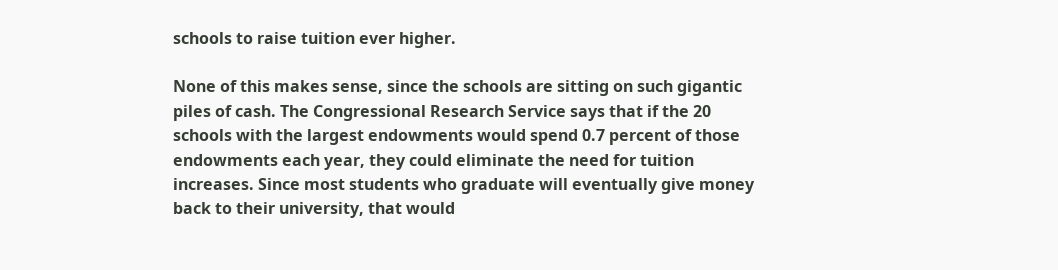schools to raise tuition ever higher.

None of this makes sense, since the schools are sitting on such gigantic piles of cash. The Congressional Research Service says that if the 20 schools with the largest endowments would spend 0.7 percent of those endowments each year, they could eliminate the need for tuition increases. Since most students who graduate will eventually give money back to their university, that would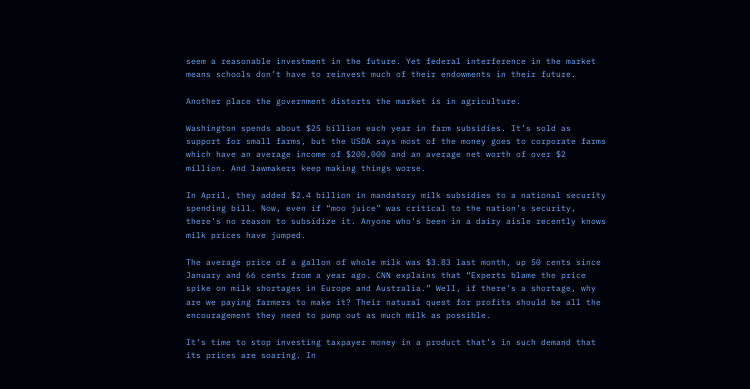seem a reasonable investment in the future. Yet federal interference in the market means schools don’t have to reinvest much of their endowments in their future.

Another place the government distorts the market is in agriculture.

Washington spends about $25 billion each year in farm subsidies. It’s sold as support for small farms, but the USDA says most of the money goes to corporate farms which have an average income of $200,000 and an average net worth of over $2 million. And lawmakers keep making things worse.

In April, they added $2.4 billion in mandatory milk subsidies to a national security spending bill. Now, even if “moo juice” was critical to the nation’s security, there’s no reason to subsidize it. Anyone who’s been in a dairy aisle recently knows milk prices have jumped.

The average price of a gallon of whole milk was $3.83 last month, up 50 cents since January and 66 cents from a year ago. CNN explains that “Experts blame the price spike on milk shortages in Europe and Australia.” Well, if there’s a shortage, why are we paying farmers to make it? Their natural quest for profits should be all the encouragement they need to pump out as much milk as possible.

It’s time to stop investing taxpayer money in a product that’s in such demand that its prices are soaring. In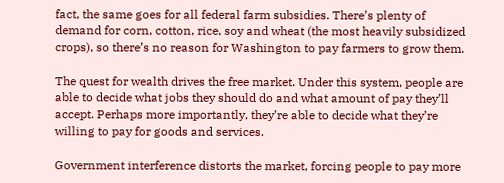fact, the same goes for all federal farm subsidies. There’s plenty of demand for corn, cotton, rice, soy and wheat (the most heavily subsidized crops), so there’s no reason for Washington to pay farmers to grow them.

The quest for wealth drives the free market. Under this system, people are able to decide what jobs they should do and what amount of pay they’ll accept. Perhaps more importantly, they’re able to decide what they’re willing to pay for goods and services.

Government interference distorts the market, forcing people to pay more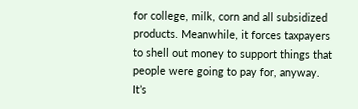for college, milk, corn and all subsidized products. Meanwhile, it forces taxpayers to shell out money to support things that people were going to pay for, anyway. It’s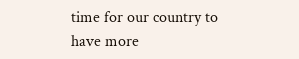time for our country to have more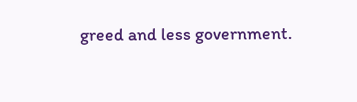greed and less government.